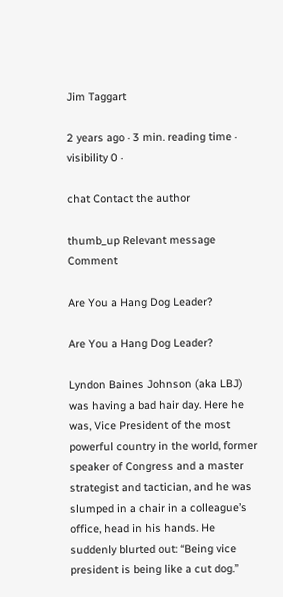Jim Taggart

2 years ago · 3 min. reading time · visibility 0 ·

chat Contact the author

thumb_up Relevant message Comment

Are You a Hang Dog Leader?

Are You a Hang Dog Leader?

Lyndon Baines Johnson (aka LBJ) was having a bad hair day. Here he was, Vice President of the most powerful country in the world, former speaker of Congress and a master strategist and tactician, and he was slumped in a chair in a colleague’s office, head in his hands. He suddenly blurted out: “Being vice president is being like a cut dog.”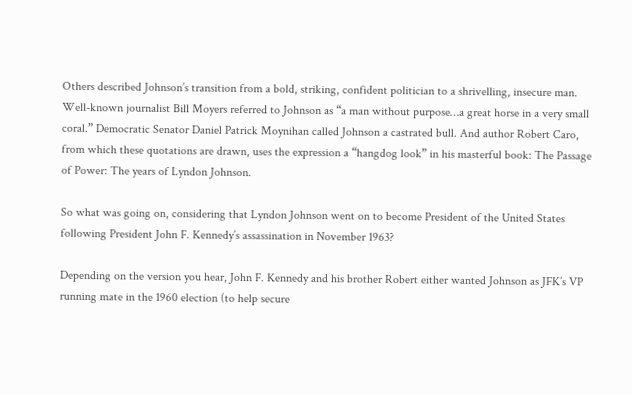Others described Johnson’s transition from a bold, striking, confident politician to a shrivelling, insecure man. Well-known journalist Bill Moyers referred to Johnson as “a man without purpose…a great horse in a very small coral.” Democratic Senator Daniel Patrick Moynihan called Johnson a castrated bull. And author Robert Caro, from which these quotations are drawn, uses the expression a “hangdog look” in his masterful book: The Passage of Power: The years of Lyndon Johnson.

So what was going on, considering that Lyndon Johnson went on to become President of the United States following President John F. Kennedy’s assassination in November 1963?

Depending on the version you hear, John F. Kennedy and his brother Robert either wanted Johnson as JFK’s VP running mate in the 1960 election (to help secure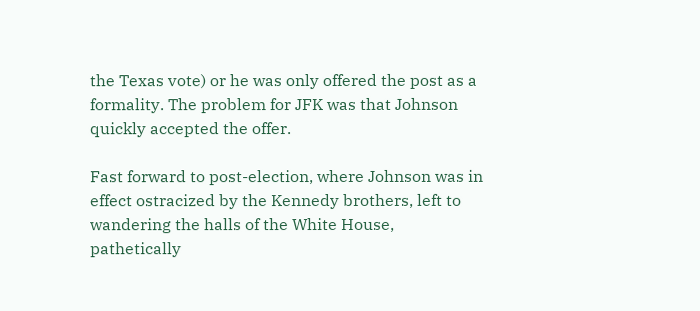the Texas vote) or he was only offered the post as a formality. The problem for JFK was that Johnson quickly accepted the offer.

Fast forward to post-election, where Johnson was in effect ostracized by the Kennedy brothers, left to wandering the halls of the White House, pathetically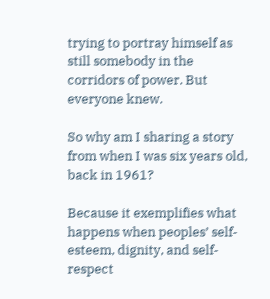trying to portray himself as still somebody in the corridors of power. But everyone knew.

So why am I sharing a story from when I was six years old, back in 1961?

Because it exemplifies what happens when peoples’ self-esteem, dignity, and self-respect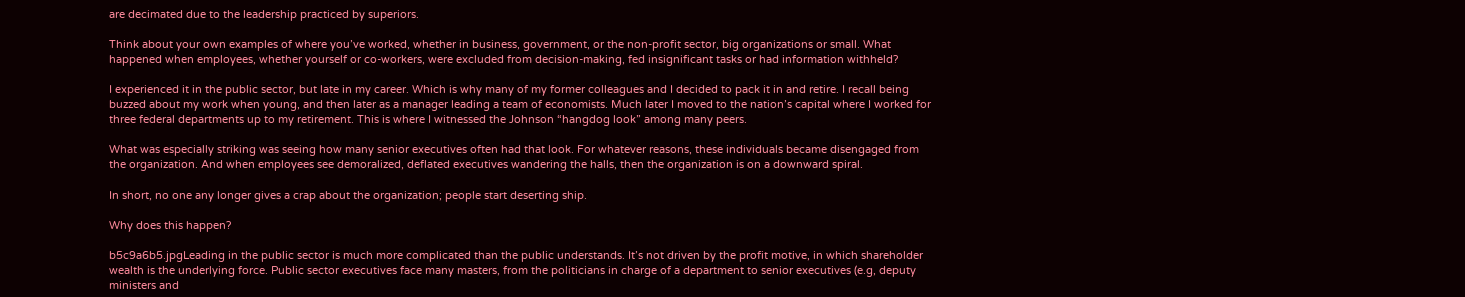are decimated due to the leadership practiced by superiors.

Think about your own examples of where you’ve worked, whether in business, government, or the non-profit sector, big organizations or small. What happened when employees, whether yourself or co-workers, were excluded from decision-making, fed insignificant tasks or had information withheld?

I experienced it in the public sector, but late in my career. Which is why many of my former colleagues and I decided to pack it in and retire. I recall being buzzed about my work when young, and then later as a manager leading a team of economists. Much later I moved to the nation’s capital where I worked for three federal departments up to my retirement. This is where I witnessed the Johnson “hangdog look” among many peers.

What was especially striking was seeing how many senior executives often had that look. For whatever reasons, these individuals became disengaged from the organization. And when employees see demoralized, deflated executives wandering the halls, then the organization is on a downward spiral.

In short, no one any longer gives a crap about the organization; people start deserting ship.

Why does this happen?

b5c9a6b5.jpgLeading in the public sector is much more complicated than the public understands. It’s not driven by the profit motive, in which shareholder wealth is the underlying force. Public sector executives face many masters, from the politicians in charge of a department to senior executives (e.g, deputy ministers and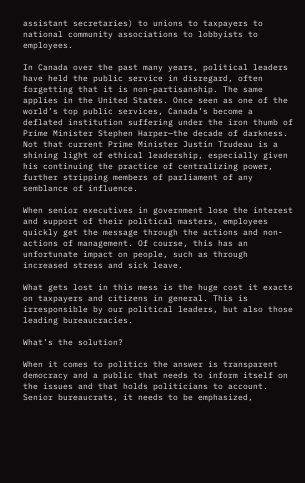assistant secretaries) to unions to taxpayers to national community associations to lobbyists to employees.

In Canada over the past many years, political leaders have held the public service in disregard, often forgetting that it is non-partisanship. The same applies in the United States. Once seen as one of the world’s top public services, Canada’s become a deflated institution suffering under the iron thumb of Prime Minister Stephen Harper—the decade of darkness. Not that current Prime Minister Justin Trudeau is a shining light of ethical leadership, especially given his continuing the practice of centralizing power, further stripping members of parliament of any semblance of influence.

When senior executives in government lose the interest and support of their political masters, employees quickly get the message through the actions and non-actions of management. Of course, this has an unfortunate impact on people, such as through increased stress and sick leave.

What gets lost in this mess is the huge cost it exacts on taxpayers and citizens in general. This is irresponsible by our political leaders, but also those leading bureaucracies.

What’s the solution?

When it comes to politics the answer is transparent democracy and a public that needs to inform itself on the issues and that holds politicians to account. Senior bureaucrats, it needs to be emphasized,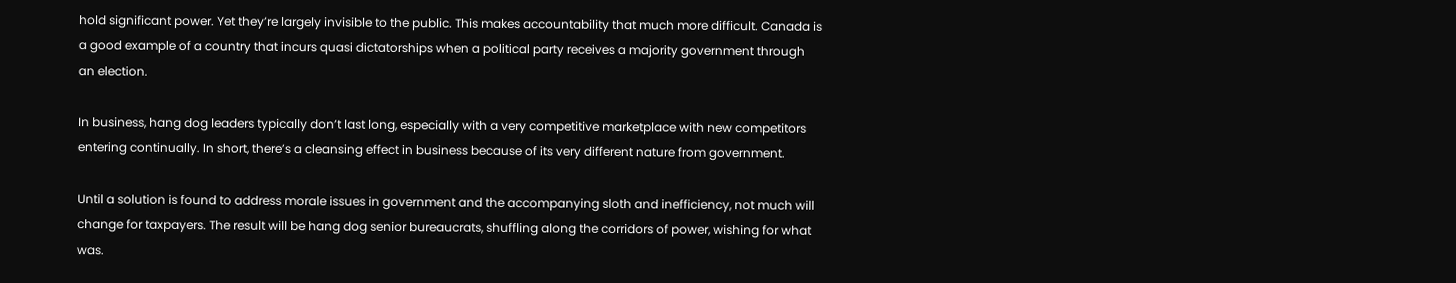hold significant power. Yet they’re largely invisible to the public. This makes accountability that much more difficult. Canada is a good example of a country that incurs quasi dictatorships when a political party receives a majority government through an election.

In business, hang dog leaders typically don’t last long, especially with a very competitive marketplace with new competitors entering continually. In short, there’s a cleansing effect in business because of its very different nature from government.

Until a solution is found to address morale issues in government and the accompanying sloth and inefficiency, not much will change for taxpayers. The result will be hang dog senior bureaucrats, shuffling along the corridors of power, wishing for what was.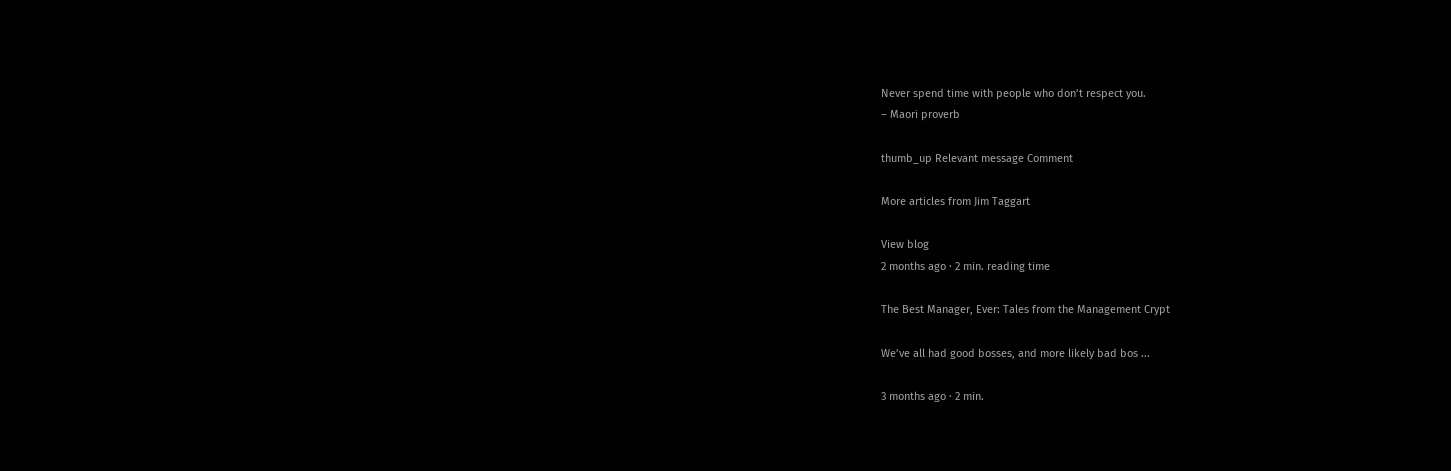Never spend time with people who don’t respect you.
– Maori proverb

thumb_up Relevant message Comment

More articles from Jim Taggart

View blog
2 months ago · 2 min. reading time

The Best Manager, Ever: Tales from the Management Crypt

We’ve all had good bosses, and more likely bad bos ...

3 months ago · 2 min.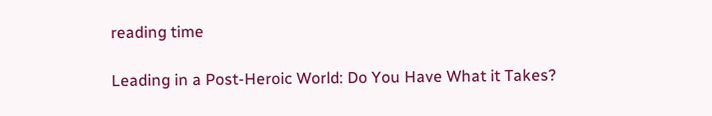reading time

Leading in a Post-Heroic World: Do You Have What it Takes?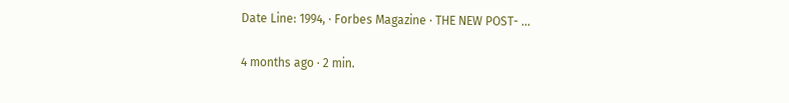Date Line: 1994, · Forbes Magazine · THE NEW POST- ...

4 months ago · 2 min.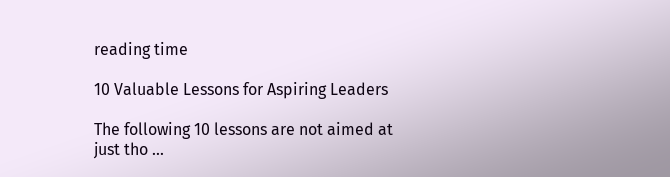reading time

10 Valuable Lessons for Aspiring Leaders

The following 10 lessons are not aimed at just tho ...